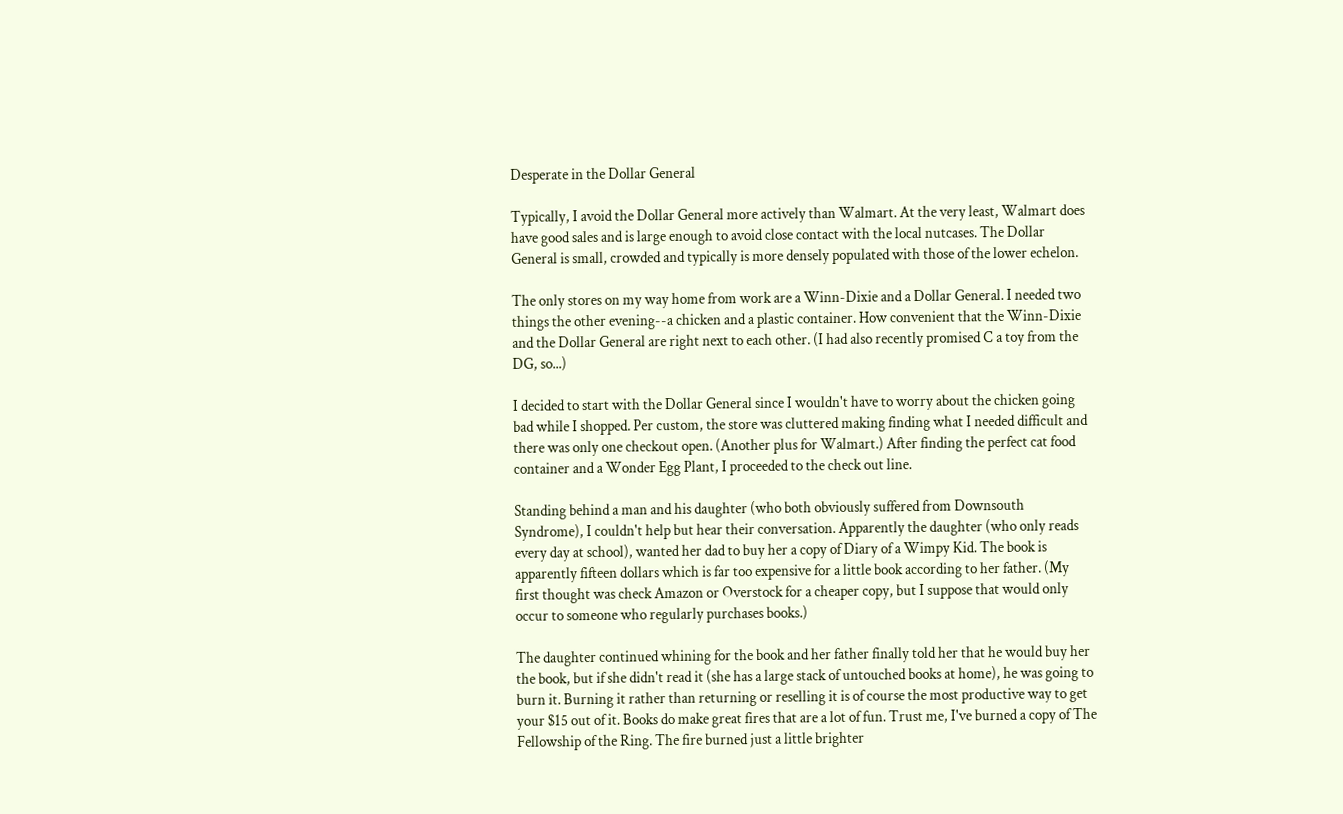Desperate in the Dollar General

Typically, I avoid the Dollar General more actively than Walmart. At the very least, Walmart does have good sales and is large enough to avoid close contact with the local nutcases. The Dollar General is small, crowded and typically is more densely populated with those of the lower echelon.

The only stores on my way home from work are a Winn-Dixie and a Dollar General. I needed two things the other evening--a chicken and a plastic container. How convenient that the Winn-Dixie and the Dollar General are right next to each other. (I had also recently promised C a toy from the DG, so...)

I decided to start with the Dollar General since I wouldn't have to worry about the chicken going bad while I shopped. Per custom, the store was cluttered making finding what I needed difficult and there was only one checkout open. (Another plus for Walmart.) After finding the perfect cat food container and a Wonder Egg Plant, I proceeded to the check out line.

Standing behind a man and his daughter (who both obviously suffered from Downsouth Syndrome), I couldn't help but hear their conversation. Apparently the daughter (who only reads every day at school), wanted her dad to buy her a copy of Diary of a Wimpy Kid. The book is apparently fifteen dollars which is far too expensive for a little book according to her father. (My first thought was check Amazon or Overstock for a cheaper copy, but I suppose that would only occur to someone who regularly purchases books.)

The daughter continued whining for the book and her father finally told her that he would buy her the book, but if she didn't read it (she has a large stack of untouched books at home), he was going to burn it. Burning it rather than returning or reselling it is of course the most productive way to get your $15 out of it. Books do make great fires that are a lot of fun. Trust me, I've burned a copy of The Fellowship of the Ring. The fire burned just a little brighter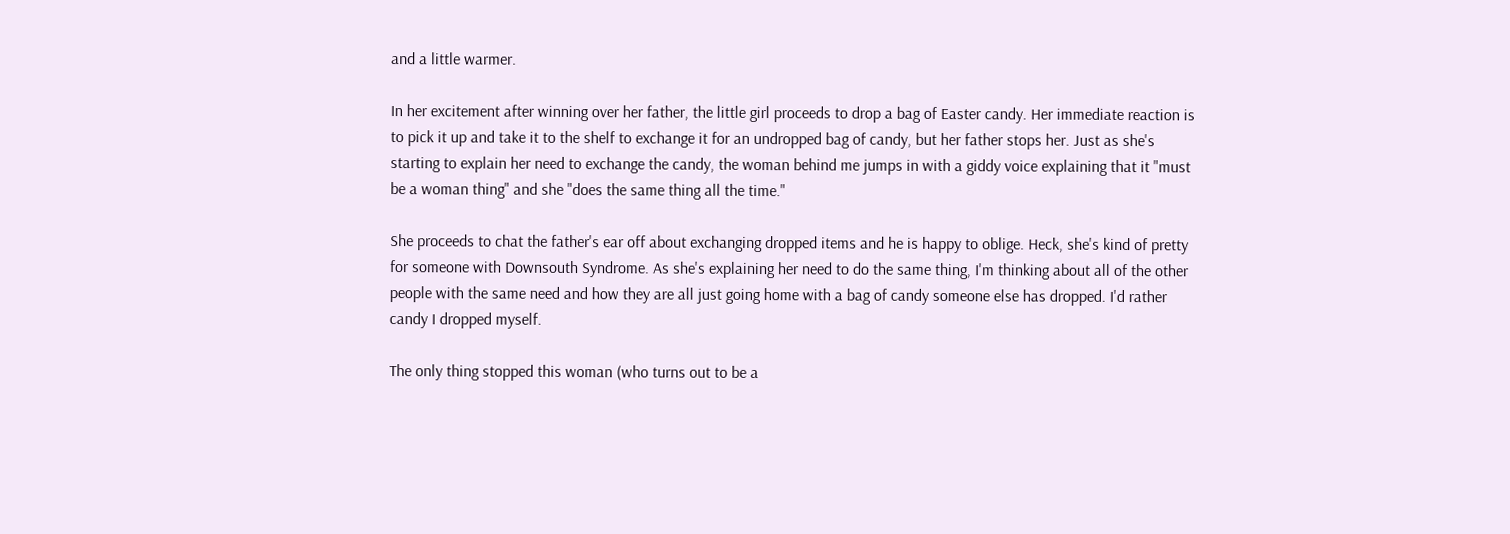and a little warmer.

In her excitement after winning over her father, the little girl proceeds to drop a bag of Easter candy. Her immediate reaction is to pick it up and take it to the shelf to exchange it for an undropped bag of candy, but her father stops her. Just as she's starting to explain her need to exchange the candy, the woman behind me jumps in with a giddy voice explaining that it "must be a woman thing" and she "does the same thing all the time."

She proceeds to chat the father's ear off about exchanging dropped items and he is happy to oblige. Heck, she's kind of pretty for someone with Downsouth Syndrome. As she's explaining her need to do the same thing, I'm thinking about all of the other people with the same need and how they are all just going home with a bag of candy someone else has dropped. I'd rather candy I dropped myself.

The only thing stopped this woman (who turns out to be a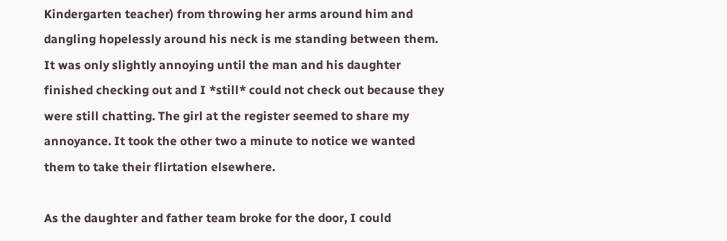Kindergarten teacher) from throwing her arms around him and dangling hopelessly around his neck is me standing between them. It was only slightly annoying until the man and his daughter finished checking out and I *still* could not check out because they were still chatting. The girl at the register seemed to share my annoyance. It took the other two a minute to notice we wanted them to take their flirtation elsewhere.

As the daughter and father team broke for the door, I could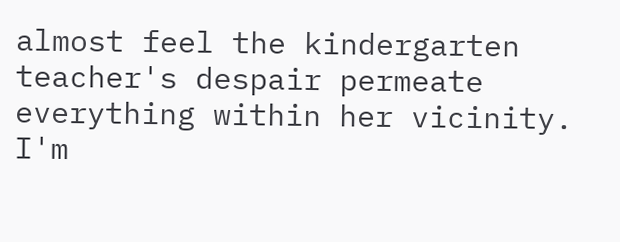almost feel the kindergarten teacher's despair permeate everything within her vicinity. I'm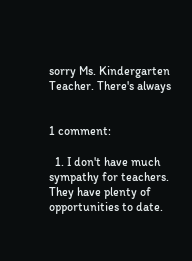sorry Ms. Kindergarten Teacher. There's always


1 comment:

  1. I don't have much sympathy for teachers. They have plenty of opportunities to date.